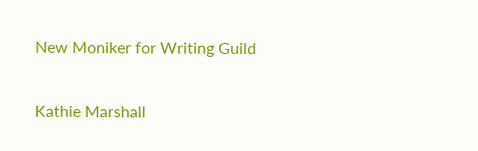New Moniker for Writing Guild

Kathie Marshall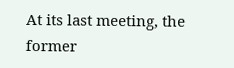At its last meeting, the former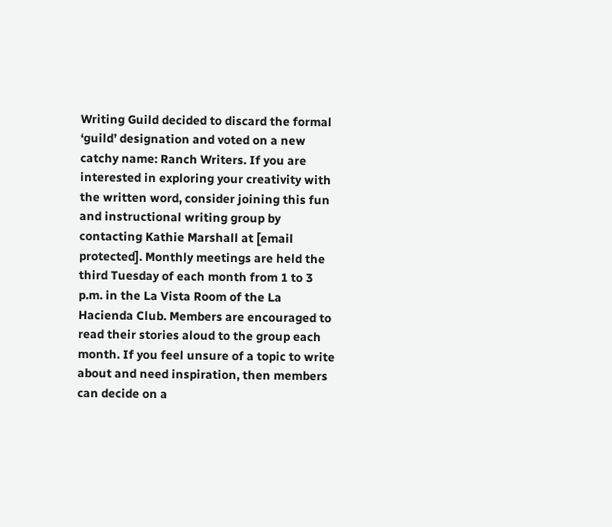Writing Guild decided to discard the formal ‘guild’ designation and voted on a new catchy name: Ranch Writers. If you are interested in exploring your creativity with the written word, consider joining this fun and instructional writing group by contacting Kathie Marshall at [email protected]. Monthly meetings are held the third Tuesday of each month from 1 to 3 p.m. in the La Vista Room of the La Hacienda Club. Members are encouraged to read their stories aloud to the group each month. If you feel unsure of a topic to write about and need inspiration, then members can decide on a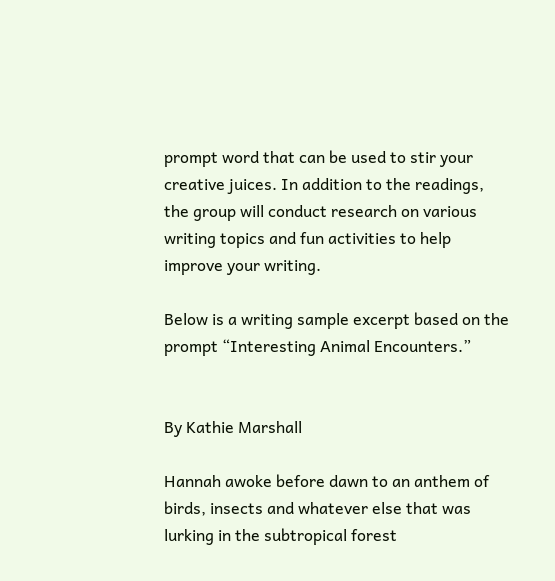prompt word that can be used to stir your creative juices. In addition to the readings, the group will conduct research on various writing topics and fun activities to help improve your writing.

Below is a writing sample excerpt based on the prompt “Interesting Animal Encounters.”


By Kathie Marshall

Hannah awoke before dawn to an anthem of birds, insects and whatever else that was lurking in the subtropical forest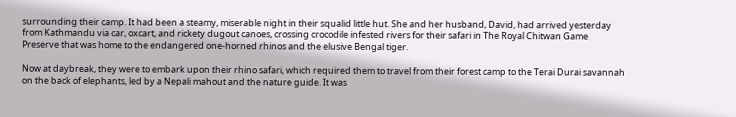surrounding their camp. It had been a steamy, miserable night in their squalid little hut. She and her husband, David, had arrived yesterday from Kathmandu via car, oxcart, and rickety dugout canoes, crossing crocodile infested rivers for their safari in The Royal Chitwan Game Preserve that was home to the endangered one-horned rhinos and the elusive Bengal tiger.

Now at daybreak, they were to embark upon their rhino safari, which required them to travel from their forest camp to the Terai Durai savannah on the back of elephants, led by a Nepali mahout and the nature guide. It was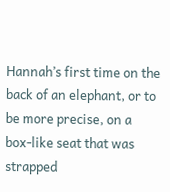Hannah’s first time on the back of an elephant, or to be more precise, on a box-like seat that was strapped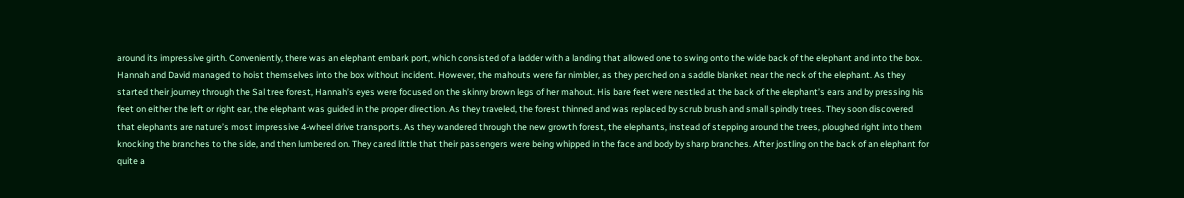around its impressive girth. Conveniently, there was an elephant embark port, which consisted of a ladder with a landing that allowed one to swing onto the wide back of the elephant and into the box. Hannah and David managed to hoist themselves into the box without incident. However, the mahouts were far nimbler, as they perched on a saddle blanket near the neck of the elephant. As they started their journey through the Sal tree forest, Hannah’s eyes were focused on the skinny brown legs of her mahout. His bare feet were nestled at the back of the elephant’s ears and by pressing his feet on either the left or right ear, the elephant was guided in the proper direction. As they traveled, the forest thinned and was replaced by scrub brush and small spindly trees. They soon discovered that elephants are nature’s most impressive 4-wheel drive transports. As they wandered through the new growth forest, the elephants, instead of stepping around the trees, ploughed right into them knocking the branches to the side, and then lumbered on. They cared little that their passengers were being whipped in the face and body by sharp branches. After jostling on the back of an elephant for quite a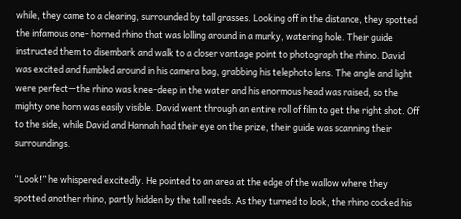while, they came to a clearing, surrounded by tall grasses. Looking off in the distance, they spotted the infamous one- horned rhino that was lolling around in a murky, watering hole. Their guide instructed them to disembark and walk to a closer vantage point to photograph the rhino. David was excited and fumbled around in his camera bag, grabbing his telephoto lens. The angle and light were perfect—the rhino was knee-deep in the water and his enormous head was raised, so the mighty one horn was easily visible. David went through an entire roll of film to get the right shot. Off to the side, while David and Hannah had their eye on the prize, their guide was scanning their surroundings.

“Look!” he whispered excitedly. He pointed to an area at the edge of the wallow where they spotted another rhino, partly hidden by the tall reeds. As they turned to look, the rhino cocked his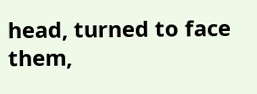head, turned to face them,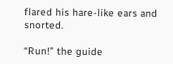flared his hare-like ears and snorted.

“Run!” the guide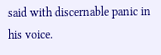said with discernable panic in his voice.